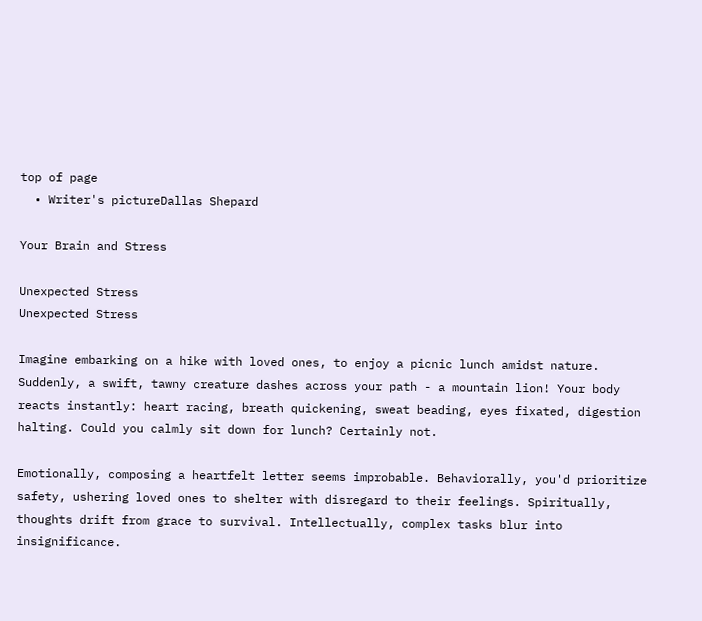top of page
  • Writer's pictureDallas Shepard

Your Brain and Stress

Unexpected Stress
Unexpected Stress

Imagine embarking on a hike with loved ones, to enjoy a picnic lunch amidst nature. Suddenly, a swift, tawny creature dashes across your path - a mountain lion! Your body reacts instantly: heart racing, breath quickening, sweat beading, eyes fixated, digestion halting. Could you calmly sit down for lunch? Certainly not.

Emotionally, composing a heartfelt letter seems improbable. Behaviorally, you'd prioritize safety, ushering loved ones to shelter with disregard to their feelings. Spiritually, thoughts drift from grace to survival. Intellectually, complex tasks blur into insignificance.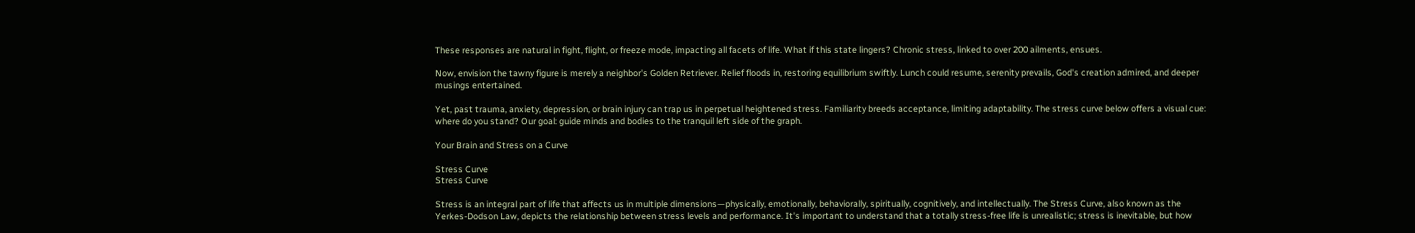These responses are natural in fight, flight, or freeze mode, impacting all facets of life. What if this state lingers? Chronic stress, linked to over 200 ailments, ensues.

Now, envision the tawny figure is merely a neighbor's Golden Retriever. Relief floods in, restoring equilibrium swiftly. Lunch could resume, serenity prevails, God's creation admired, and deeper musings entertained.

Yet, past trauma, anxiety, depression, or brain injury can trap us in perpetual heightened stress. Familiarity breeds acceptance, limiting adaptability. The stress curve below offers a visual cue: where do you stand? Our goal: guide minds and bodies to the tranquil left side of the graph.

Your Brain and Stress on a Curve

Stress Curve
Stress Curve

Stress is an integral part of life that affects us in multiple dimensions—physically, emotionally, behaviorally, spiritually, cognitively, and intellectually. The Stress Curve, also known as the Yerkes-Dodson Law, depicts the relationship between stress levels and performance. It's important to understand that a totally stress-free life is unrealistic; stress is inevitable, but how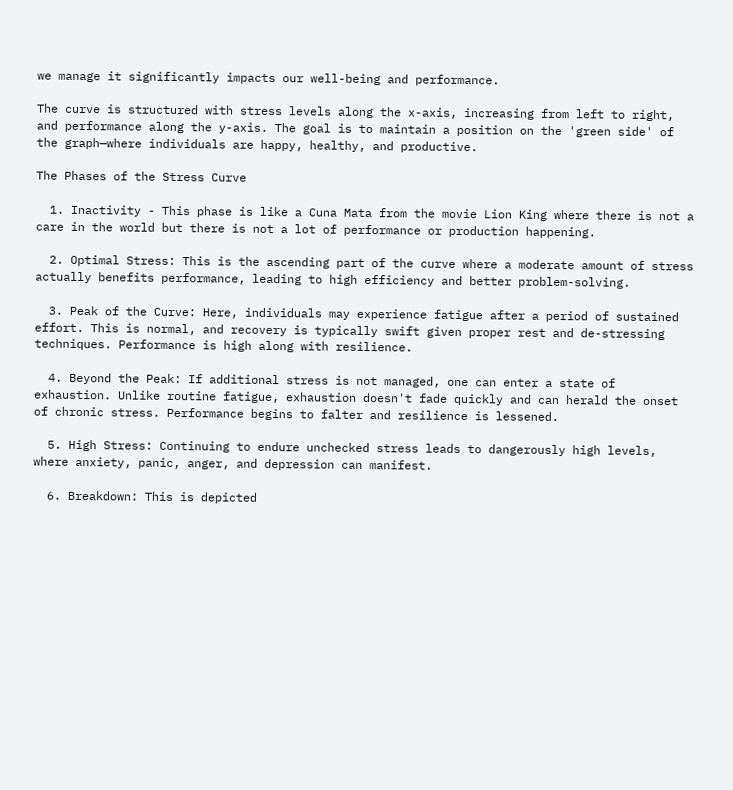we manage it significantly impacts our well-being and performance.

The curve is structured with stress levels along the x-axis, increasing from left to right, and performance along the y-axis. The goal is to maintain a position on the 'green side' of the graph—where individuals are happy, healthy, and productive.

The Phases of the Stress Curve

  1. Inactivity - This phase is like a Cuna Mata from the movie Lion King where there is not a care in the world but there is not a lot of performance or production happening.

  2. Optimal Stress: This is the ascending part of the curve where a moderate amount of stress actually benefits performance, leading to high efficiency and better problem-solving.

  3. Peak of the Curve: Here, individuals may experience fatigue after a period of sustained effort. This is normal, and recovery is typically swift given proper rest and de-stressing techniques. Performance is high along with resilience.

  4. Beyond the Peak: If additional stress is not managed, one can enter a state of exhaustion. Unlike routine fatigue, exhaustion doesn't fade quickly and can herald the onset of chronic stress. Performance begins to falter and resilience is lessened.

  5. High Stress: Continuing to endure unchecked stress leads to dangerously high levels, where anxiety, panic, anger, and depression can manifest.

  6. Breakdown: This is depicted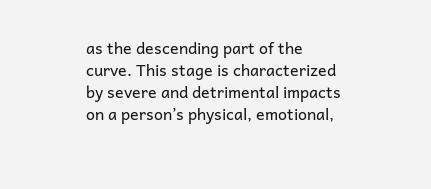as the descending part of the curve. This stage is characterized by severe and detrimental impacts on a person’s physical, emotional,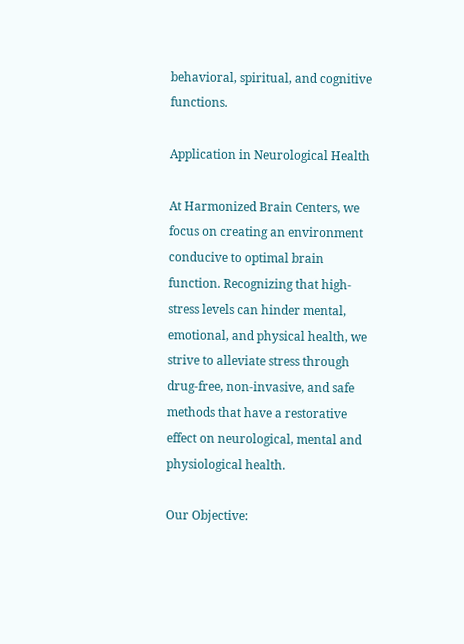behavioral, spiritual, and cognitive functions.

Application in Neurological Health

At Harmonized Brain Centers, we focus on creating an environment conducive to optimal brain function. Recognizing that high-stress levels can hinder mental, emotional, and physical health, we strive to alleviate stress through drug-free, non-invasive, and safe methods that have a restorative effect on neurological, mental and physiological health.

Our Objective: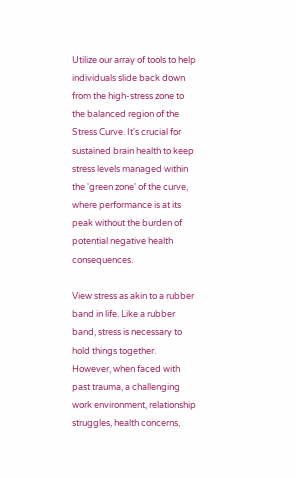Utilize our array of tools to help individuals slide back down from the high-stress zone to the balanced region of the Stress Curve. It's crucial for sustained brain health to keep stress levels managed within the 'green zone' of the curve, where performance is at its peak without the burden of potential negative health consequences.

View stress as akin to a rubber band in life. Like a rubber band, stress is necessary to hold things together. However, when faced with past trauma, a challenging work environment, relationship struggles, health concerns,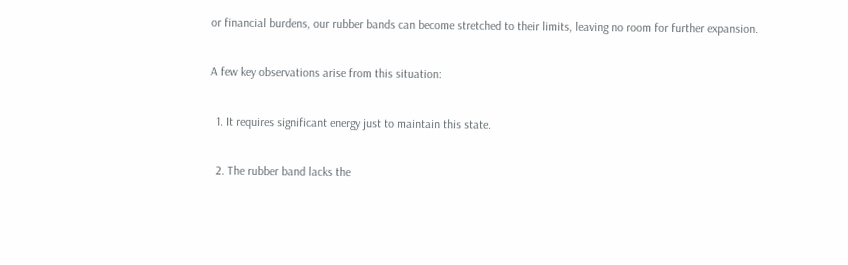or financial burdens, our rubber bands can become stretched to their limits, leaving no room for further expansion.

A few key observations arise from this situation:

  1. It requires significant energy just to maintain this state.

  2. The rubber band lacks the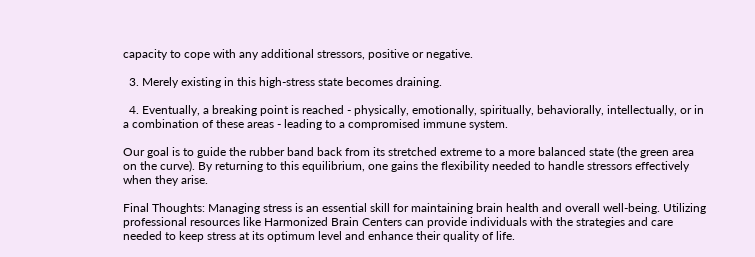capacity to cope with any additional stressors, positive or negative.

  3. Merely existing in this high-stress state becomes draining.

  4. Eventually, a breaking point is reached - physically, emotionally, spiritually, behaviorally, intellectually, or in a combination of these areas - leading to a compromised immune system.

Our goal is to guide the rubber band back from its stretched extreme to a more balanced state (the green area on the curve). By returning to this equilibrium, one gains the flexibility needed to handle stressors effectively when they arise.

Final Thoughts: Managing stress is an essential skill for maintaining brain health and overall well-being. Utilizing professional resources like Harmonized Brain Centers can provide individuals with the strategies and care needed to keep stress at its optimum level and enhance their quality of life.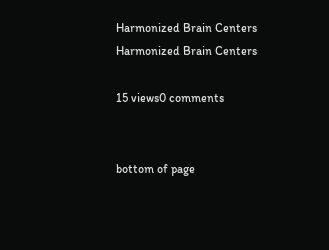Harmonized Brain Centers
Harmonized Brain Centers

15 views0 comments


bottom of page